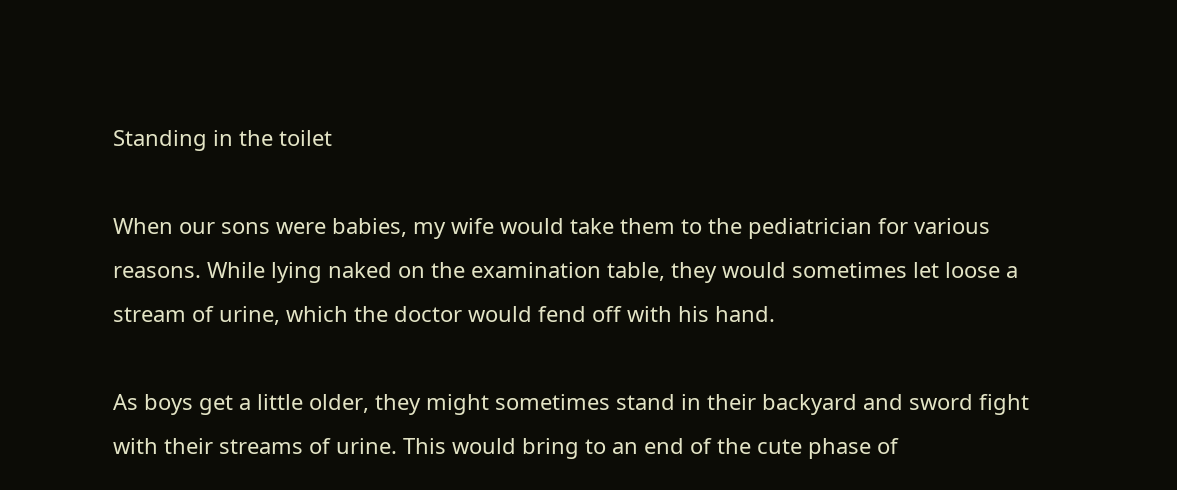Standing in the toilet

When our sons were babies, my wife would take them to the pediatrician for various reasons. While lying naked on the examination table, they would sometimes let loose a stream of urine, which the doctor would fend off with his hand.

As boys get a little older, they might sometimes stand in their backyard and sword fight with their streams of urine. This would bring to an end of the cute phase of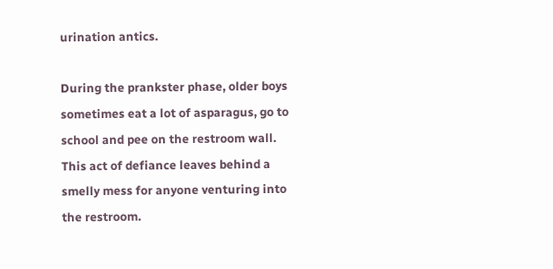urination antics.

During the prankster phase, older boys sometimes eat a lot of asparagus, go to school and pee on the restroom wall. This act of defiance leaves behind a smelly mess for anyone venturing into the restroom.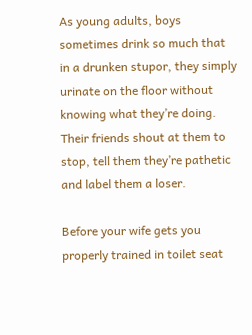As young adults, boys sometimes drink so much that in a drunken stupor, they simply urinate on the floor without knowing what they’re doing. Their friends shout at them to stop, tell them they’re pathetic and label them a loser.

Before your wife gets you properly trained in toilet seat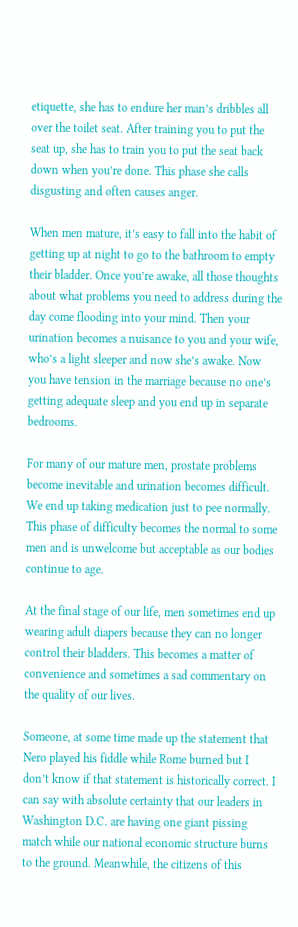etiquette, she has to endure her man’s dribbles all over the toilet seat. After training you to put the seat up, she has to train you to put the seat back down when you’re done. This phase she calls disgusting and often causes anger.

When men mature, it’s easy to fall into the habit of getting up at night to go to the bathroom to empty their bladder. Once you’re awake, all those thoughts about what problems you need to address during the day come flooding into your mind. Then your urination becomes a nuisance to you and your wife, who’s a light sleeper and now she’s awake. Now you have tension in the marriage because no one’s getting adequate sleep and you end up in separate bedrooms.

For many of our mature men, prostate problems become inevitable and urination becomes difficult. We end up taking medication just to pee normally. This phase of difficulty becomes the normal to some men and is unwelcome but acceptable as our bodies continue to age.

At the final stage of our life, men sometimes end up wearing adult diapers because they can no longer control their bladders. This becomes a matter of convenience and sometimes a sad commentary on the quality of our lives.

Someone, at some time made up the statement that Nero played his fiddle while Rome burned but I don’t know if that statement is historically correct. I can say with absolute certainty that our leaders in Washington D.C. are having one giant pissing match while our national economic structure burns to the ground. Meanwhile, the citizens of this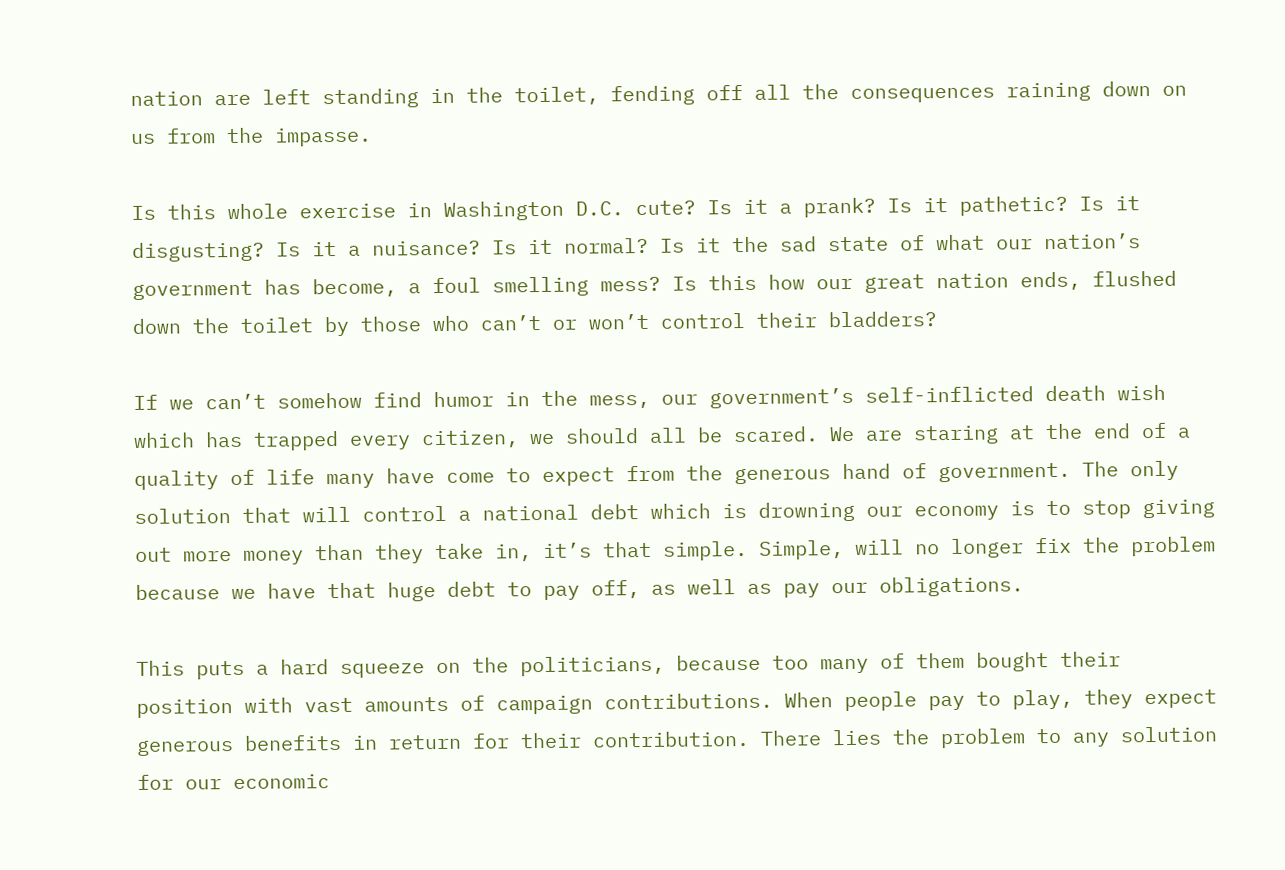nation are left standing in the toilet, fending off all the consequences raining down on us from the impasse.

Is this whole exercise in Washington D.C. cute? Is it a prank? Is it pathetic? Is it disgusting? Is it a nuisance? Is it normal? Is it the sad state of what our nation’s government has become, a foul smelling mess? Is this how our great nation ends, flushed down the toilet by those who can’t or won’t control their bladders?

If we can’t somehow find humor in the mess, our government’s self-inflicted death wish which has trapped every citizen, we should all be scared. We are staring at the end of a quality of life many have come to expect from the generous hand of government. The only solution that will control a national debt which is drowning our economy is to stop giving out more money than they take in, it’s that simple. Simple, will no longer fix the problem because we have that huge debt to pay off, as well as pay our obligations.

This puts a hard squeeze on the politicians, because too many of them bought their position with vast amounts of campaign contributions. When people pay to play, they expect generous benefits in return for their contribution. There lies the problem to any solution for our economic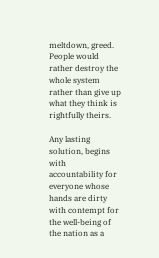meltdown, greed. People would rather destroy the whole system rather than give up what they think is rightfully theirs.

Any lasting solution, begins with accountability for everyone whose hands are dirty with contempt for the well-being of the nation as a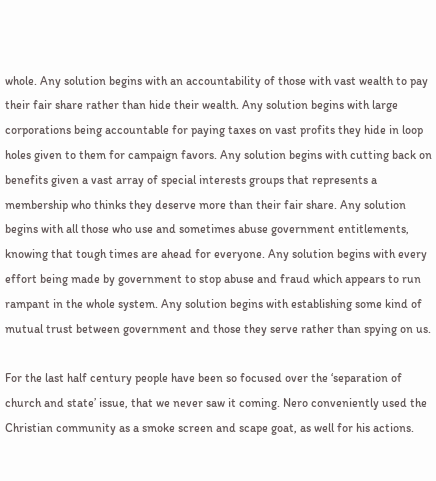whole. Any solution begins with an accountability of those with vast wealth to pay their fair share rather than hide their wealth. Any solution begins with large corporations being accountable for paying taxes on vast profits they hide in loop holes given to them for campaign favors. Any solution begins with cutting back on benefits given a vast array of special interests groups that represents a membership who thinks they deserve more than their fair share. Any solution begins with all those who use and sometimes abuse government entitlements, knowing that tough times are ahead for everyone. Any solution begins with every effort being made by government to stop abuse and fraud which appears to run rampant in the whole system. Any solution begins with establishing some kind of mutual trust between government and those they serve rather than spying on us.

For the last half century people have been so focused over the ‘separation of church and state’ issue, that we never saw it coming. Nero conveniently used the Christian community as a smoke screen and scape goat, as well for his actions.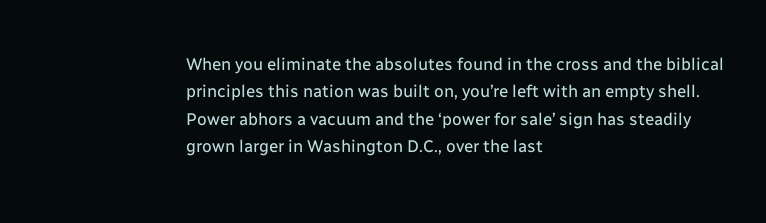When you eliminate the absolutes found in the cross and the biblical principles this nation was built on, you’re left with an empty shell. Power abhors a vacuum and the ‘power for sale’ sign has steadily grown larger in Washington D.C., over the last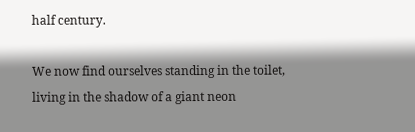half century.

We now find ourselves standing in the toilet, living in the shadow of a giant neon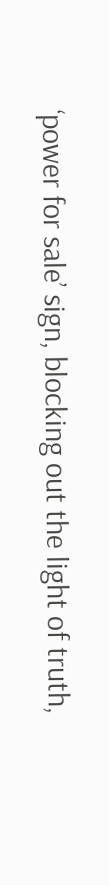‘power for sale’ sign, blocking out the light of truth,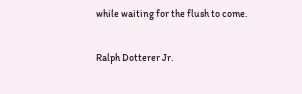while waiting for the flush to come.

Ralph Dotterer Jr.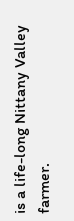is a life-long Nittany Valley farmer.